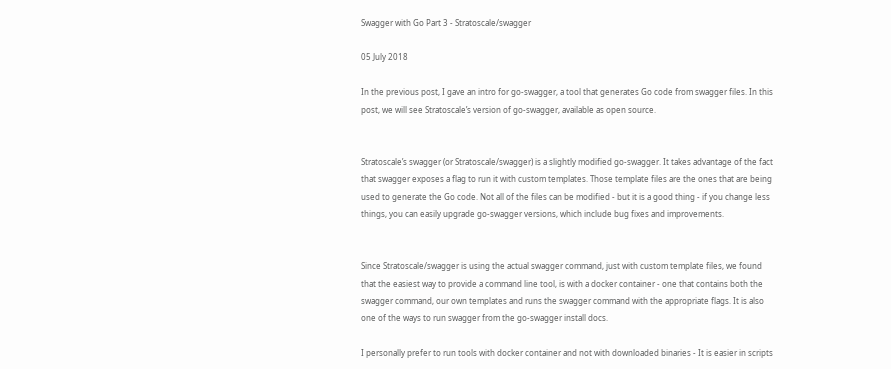Swagger with Go Part 3 - Stratoscale/swagger

05 July 2018

In the previous post, I gave an intro for go-swagger, a tool that generates Go code from swagger files. In this post, we will see Stratoscale’s version of go-swagger, available as open source.


Stratoscale’s swagger (or Stratoscale/swagger) is a slightly modified go-swagger. It takes advantage of the fact that swagger exposes a flag to run it with custom templates. Those template files are the ones that are being used to generate the Go code. Not all of the files can be modified - but it is a good thing - if you change less things, you can easily upgrade go-swagger versions, which include bug fixes and improvements.


Since Stratoscale/swagger is using the actual swagger command, just with custom template files, we found that the easiest way to provide a command line tool, is with a docker container - one that contains both the swagger command, our own templates and runs the swagger command with the appropriate flags. It is also one of the ways to run swagger from the go-swagger install docs.

I personally prefer to run tools with docker container and not with downloaded binaries - It is easier in scripts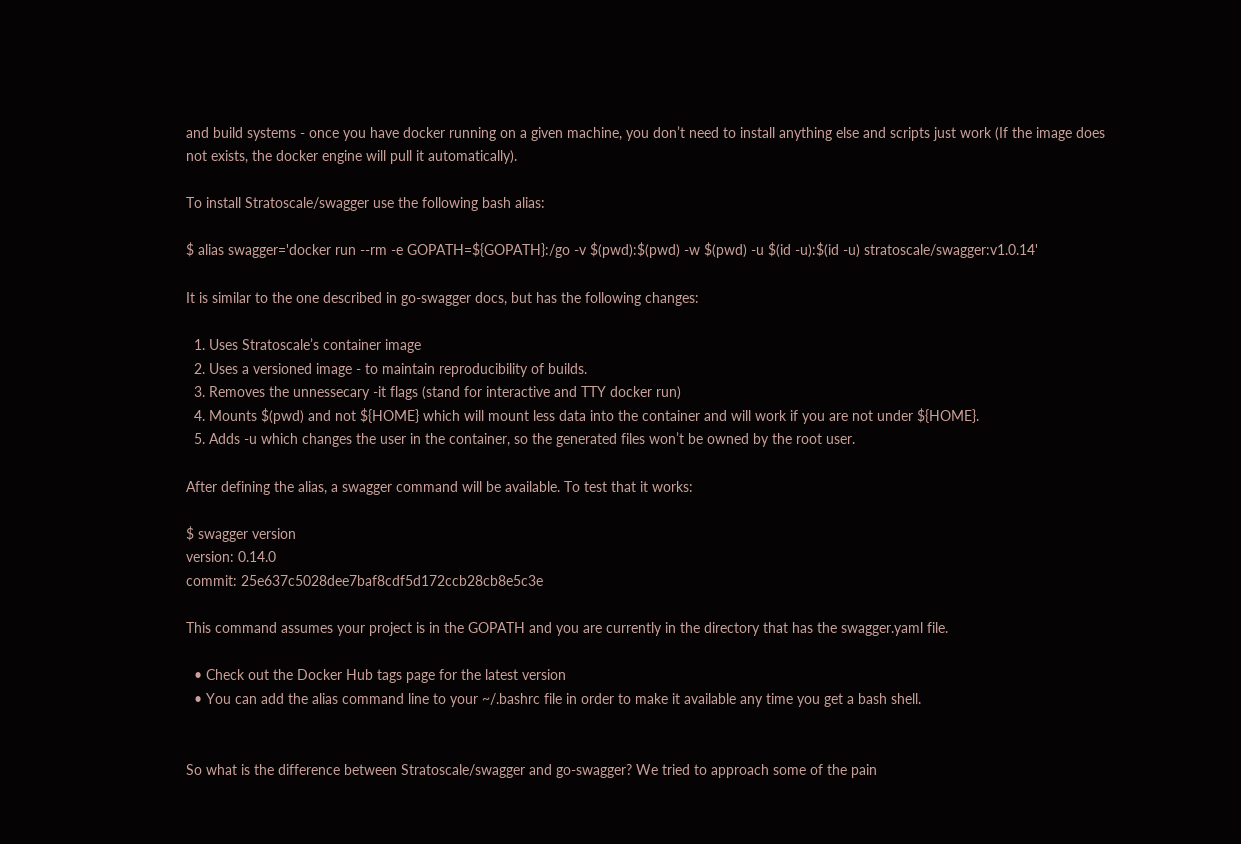and build systems - once you have docker running on a given machine, you don’t need to install anything else and scripts just work (If the image does not exists, the docker engine will pull it automatically).

To install Stratoscale/swagger use the following bash alias:

$ alias swagger='docker run --rm -e GOPATH=${GOPATH}:/go -v $(pwd):$(pwd) -w $(pwd) -u $(id -u):$(id -u) stratoscale/swagger:v1.0.14'

It is similar to the one described in go-swagger docs, but has the following changes:

  1. Uses Stratoscale’s container image
  2. Uses a versioned image - to maintain reproducibility of builds.
  3. Removes the unnessecary -it flags (stand for interactive and TTY docker run)
  4. Mounts $(pwd) and not ${HOME} which will mount less data into the container and will work if you are not under ${HOME}.
  5. Adds -u which changes the user in the container, so the generated files won’t be owned by the root user.

After defining the alias, a swagger command will be available. To test that it works:

$ swagger version
version: 0.14.0
commit: 25e637c5028dee7baf8cdf5d172ccb28cb8e5c3e

This command assumes your project is in the GOPATH and you are currently in the directory that has the swagger.yaml file.

  • Check out the Docker Hub tags page for the latest version
  • You can add the alias command line to your ~/.bashrc file in order to make it available any time you get a bash shell.


So what is the difference between Stratoscale/swagger and go-swagger? We tried to approach some of the pain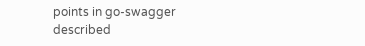points in go-swagger described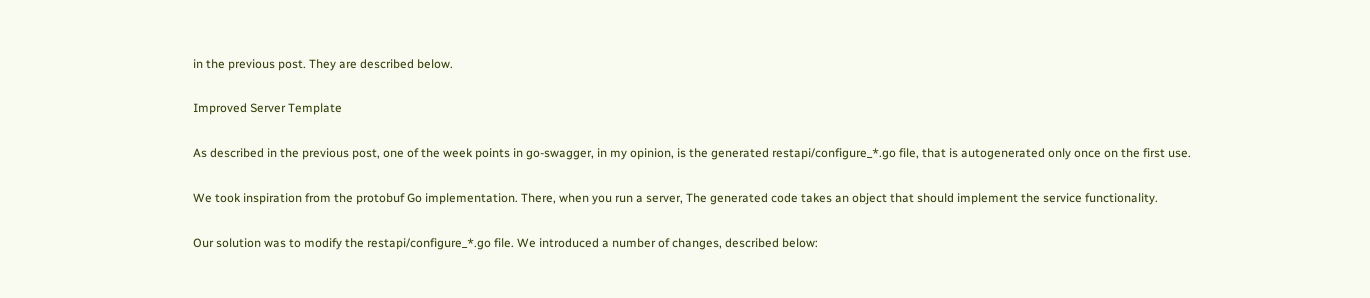in the previous post. They are described below.

Improved Server Template

As described in the previous post, one of the week points in go-swagger, in my opinion, is the generated restapi/configure_*.go file, that is autogenerated only once on the first use.

We took inspiration from the protobuf Go implementation. There, when you run a server, The generated code takes an object that should implement the service functionality.

Our solution was to modify the restapi/configure_*.go file. We introduced a number of changes, described below: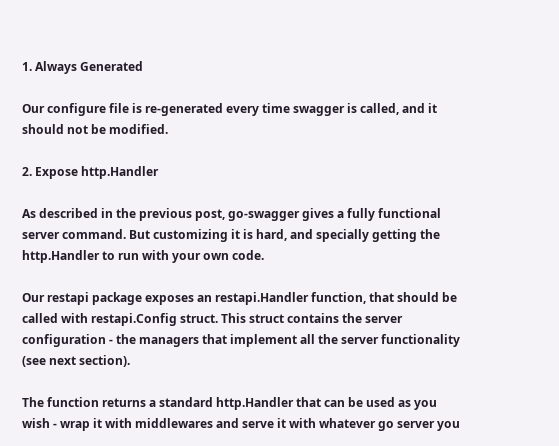1. Always Generated

Our configure file is re-generated every time swagger is called, and it should not be modified.

2. Expose http.Handler

As described in the previous post, go-swagger gives a fully functional server command. But customizing it is hard, and specially getting the http.Handler to run with your own code.

Our restapi package exposes an restapi.Handler function, that should be called with restapi.Config struct. This struct contains the server configuration - the managers that implement all the server functionality (see next section).

The function returns a standard http.Handler that can be used as you wish - wrap it with middlewares and serve it with whatever go server you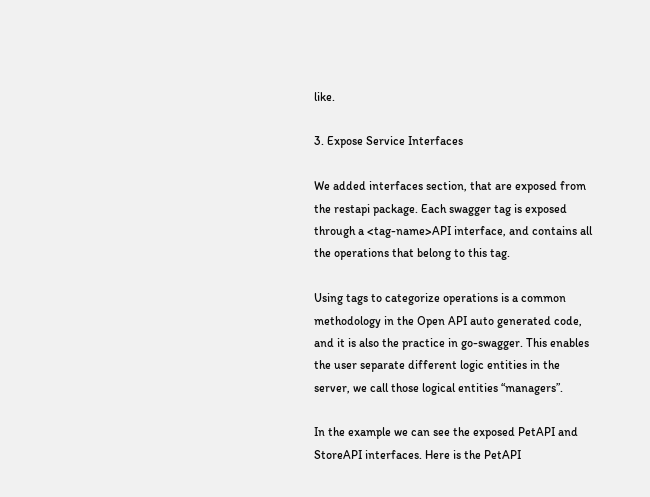like.

3. Expose Service Interfaces

We added interfaces section, that are exposed from the restapi package. Each swagger tag is exposed through a <tag-name>API interface, and contains all the operations that belong to this tag.

Using tags to categorize operations is a common methodology in the Open API auto generated code, and it is also the practice in go-swagger. This enables the user separate different logic entities in the server, we call those logical entities “managers”.

In the example we can see the exposed PetAPI and StoreAPI interfaces. Here is the PetAPI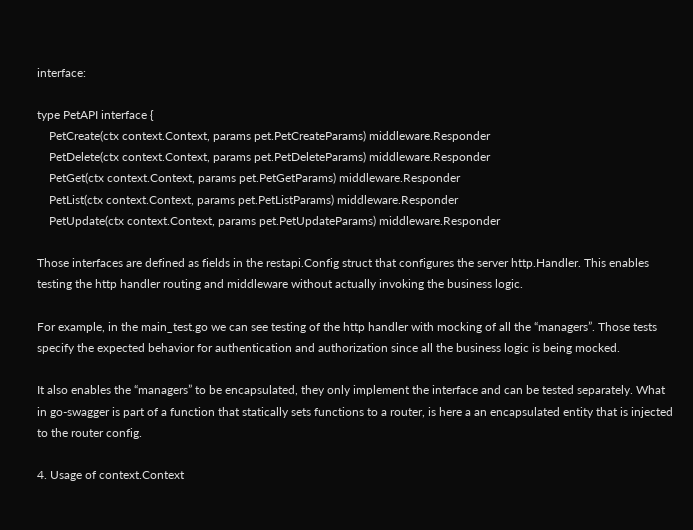interface:

type PetAPI interface {
    PetCreate(ctx context.Context, params pet.PetCreateParams) middleware.Responder
    PetDelete(ctx context.Context, params pet.PetDeleteParams) middleware.Responder
    PetGet(ctx context.Context, params pet.PetGetParams) middleware.Responder
    PetList(ctx context.Context, params pet.PetListParams) middleware.Responder
    PetUpdate(ctx context.Context, params pet.PetUpdateParams) middleware.Responder

Those interfaces are defined as fields in the restapi.Config struct that configures the server http.Handler. This enables testing the http handler routing and middleware without actually invoking the business logic.

For example, in the main_test.go we can see testing of the http handler with mocking of all the “managers”. Those tests specify the expected behavior for authentication and authorization since all the business logic is being mocked.

It also enables the “managers” to be encapsulated, they only implement the interface and can be tested separately. What in go-swagger is part of a function that statically sets functions to a router, is here a an encapsulated entity that is injected to the router config.

4. Usage of context.Context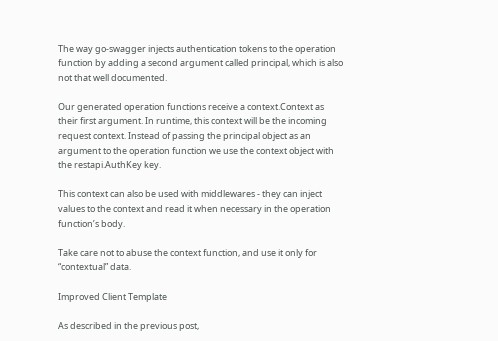The way go-swagger injects authentication tokens to the operation function by adding a second argument called principal, which is also not that well documented.

Our generated operation functions receive a context.Context as their first argument. In runtime, this context will be the incoming request context. Instead of passing the principal object as an argument to the operation function we use the context object with the restapi.AuthKey key.

This context can also be used with middlewares - they can inject values to the context and read it when necessary in the operation function’s body.

Take care not to abuse the context function, and use it only for “contextual” data.

Improved Client Template

As described in the previous post,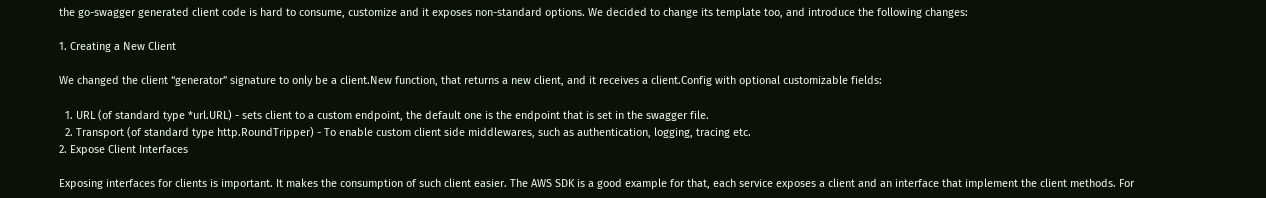the go-swagger generated client code is hard to consume, customize and it exposes non-standard options. We decided to change its template too, and introduce the following changes:

1. Creating a New Client

We changed the client “generator” signature to only be a client.New function, that returns a new client, and it receives a client.Config with optional customizable fields:

  1. URL (of standard type *url.URL) - sets client to a custom endpoint, the default one is the endpoint that is set in the swagger file.
  2. Transport (of standard type http.RoundTripper) - To enable custom client side middlewares, such as authentication, logging, tracing etc.
2. Expose Client Interfaces

Exposing interfaces for clients is important. It makes the consumption of such client easier. The AWS SDK is a good example for that, each service exposes a client and an interface that implement the client methods. For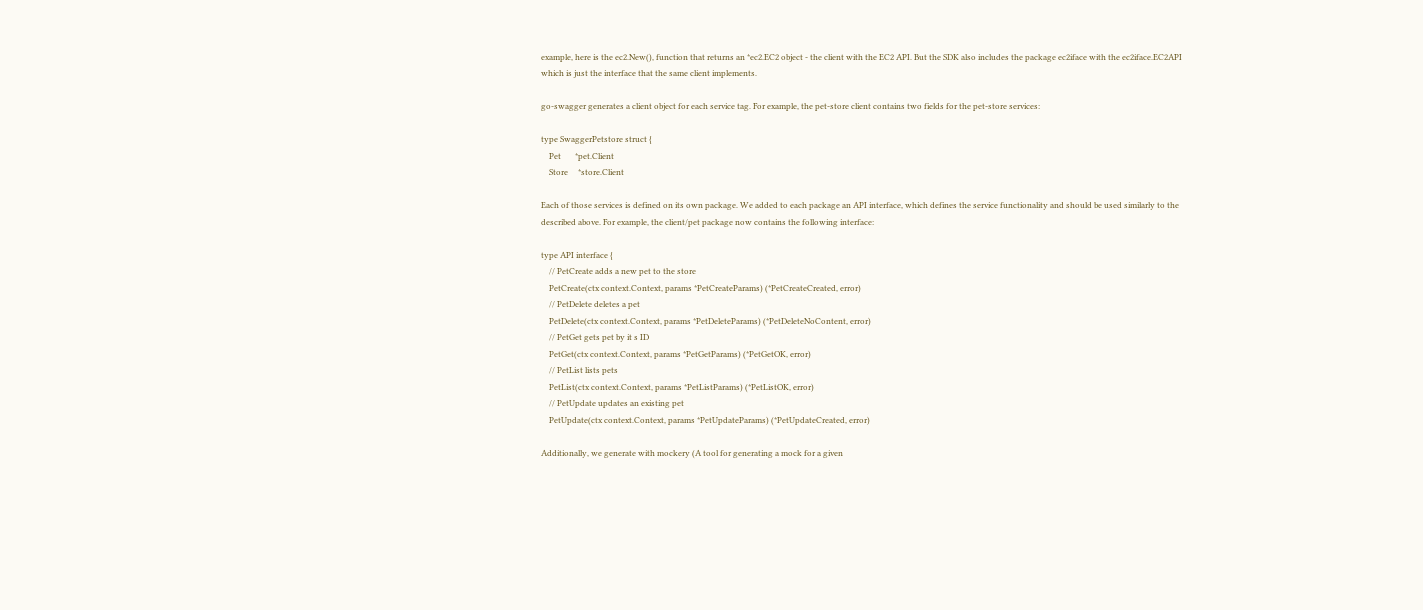example, here is the ec2.New(), function that returns an *ec2.EC2 object - the client with the EC2 API. But the SDK also includes the package ec2iface with the ec2iface.EC2API which is just the interface that the same client implements.

go-swagger generates a client object for each service tag. For example, the pet-store client contains two fields for the pet-store services:

type SwaggerPetstore struct {
    Pet       *pet.Client
    Store     *store.Client

Each of those services is defined on its own package. We added to each package an API interface, which defines the service functionality and should be used similarly to the described above. For example, the client/pet package now contains the following interface:

type API interface {
    // PetCreate adds a new pet to the store
    PetCreate(ctx context.Context, params *PetCreateParams) (*PetCreateCreated, error)
    // PetDelete deletes a pet
    PetDelete(ctx context.Context, params *PetDeleteParams) (*PetDeleteNoContent, error)
    // PetGet gets pet by it s ID
    PetGet(ctx context.Context, params *PetGetParams) (*PetGetOK, error)
    // PetList lists pets
    PetList(ctx context.Context, params *PetListParams) (*PetListOK, error)
    // PetUpdate updates an existing pet
    PetUpdate(ctx context.Context, params *PetUpdateParams) (*PetUpdateCreated, error)

Additionally, we generate with mockery (A tool for generating a mock for a given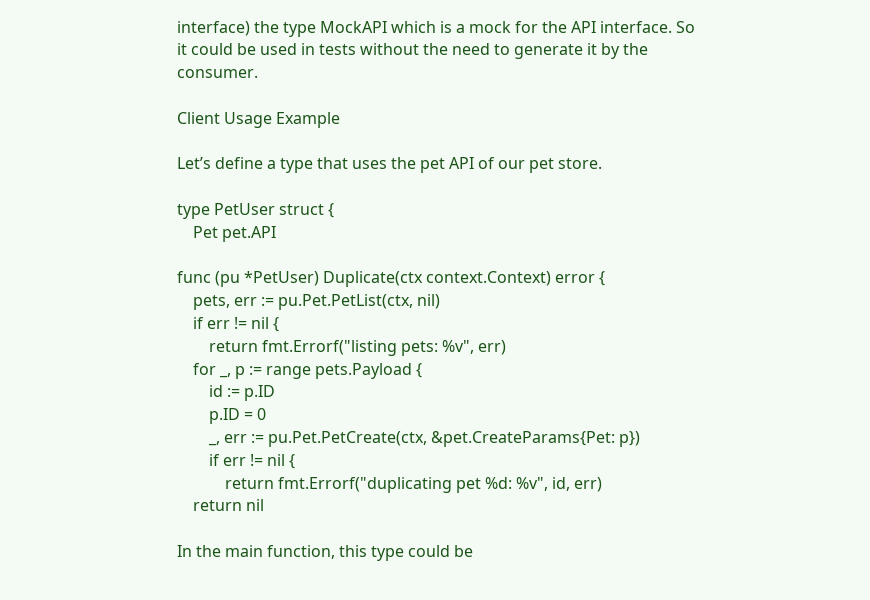interface) the type MockAPI which is a mock for the API interface. So it could be used in tests without the need to generate it by the consumer.

Client Usage Example

Let’s define a type that uses the pet API of our pet store.

type PetUser struct {
    Pet pet.API

func (pu *PetUser) Duplicate(ctx context.Context) error {
    pets, err := pu.Pet.PetList(ctx, nil)
    if err != nil {
        return fmt.Errorf("listing pets: %v", err)
    for _, p := range pets.Payload {
        id := p.ID
        p.ID = 0
        _, err := pu.Pet.PetCreate(ctx, &pet.CreateParams{Pet: p})
        if err != nil {
            return fmt.Errorf("duplicating pet %d: %v", id, err)
    return nil

In the main function, this type could be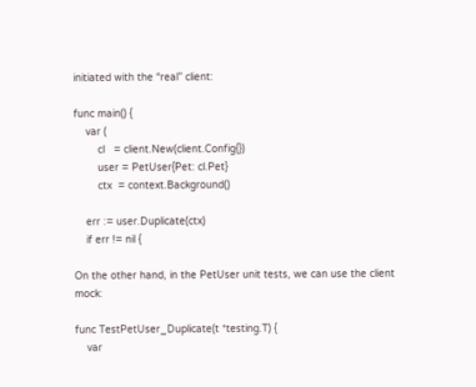initiated with the “real” client:

func main() {
    var (
        cl   = client.New(client.Config{})
        user = PetUser{Pet: cl.Pet}
        ctx  = context.Background()

    err := user.Duplicate(ctx)
    if err != nil {

On the other hand, in the PetUser unit tests, we can use the client mock:

func TestPetUser_Duplicate(t *testing.T) {
    var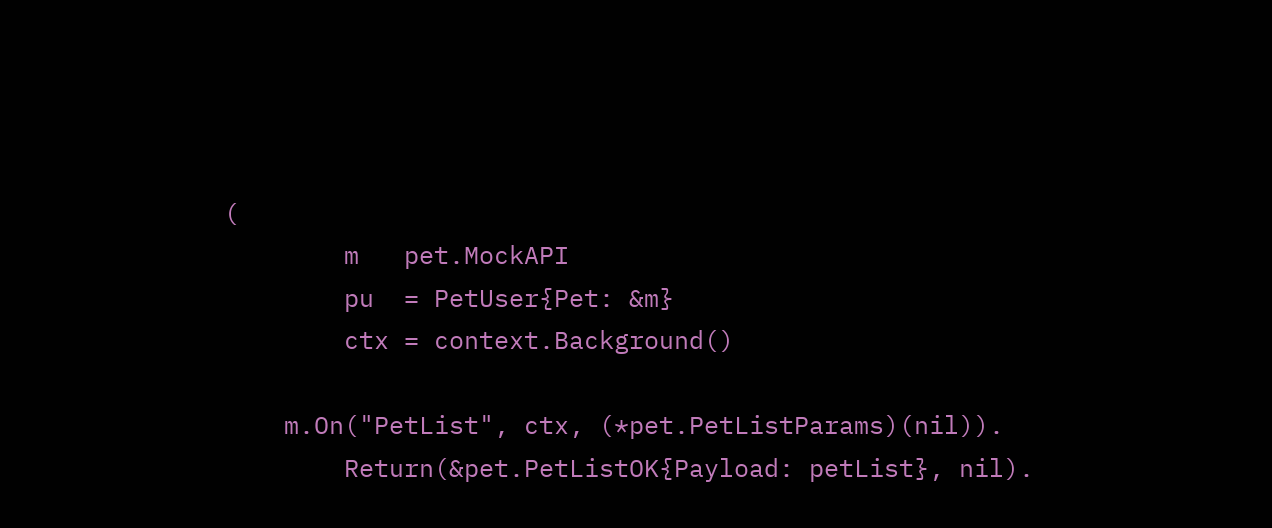(
        m   pet.MockAPI
        pu  = PetUser{Pet: &m}
        ctx = context.Background()

    m.On("PetList", ctx, (*pet.PetListParams)(nil)).
        Return(&pet.PetListOK{Payload: petList}, nil).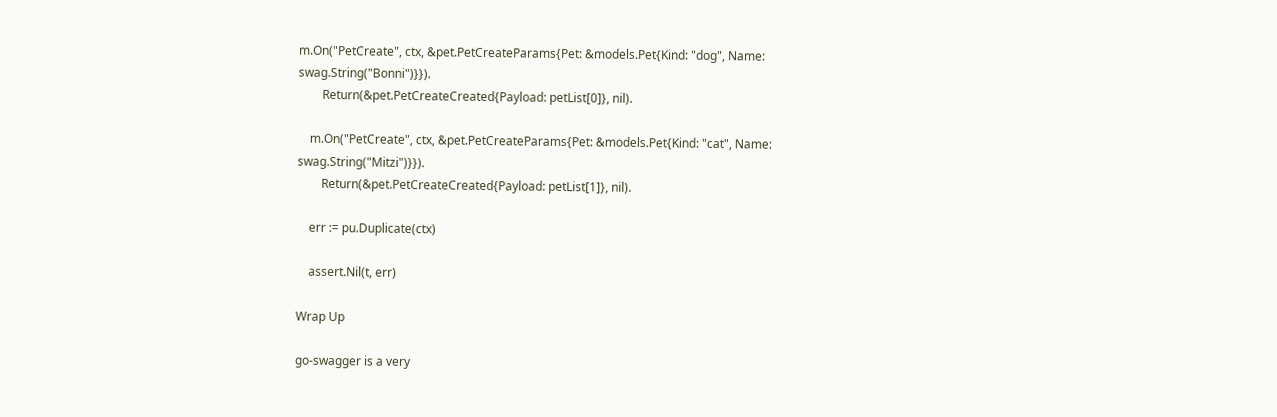m.On("PetCreate", ctx, &pet.PetCreateParams{Pet: &models.Pet{Kind: "dog", Name: swag.String("Bonni")}}).
        Return(&pet.PetCreateCreated{Payload: petList[0]}, nil).

    m.On("PetCreate", ctx, &pet.PetCreateParams{Pet: &models.Pet{Kind: "cat", Name: swag.String("Mitzi")}}).
        Return(&pet.PetCreateCreated{Payload: petList[1]}, nil).

    err := pu.Duplicate(ctx)

    assert.Nil(t, err)

Wrap Up

go-swagger is a very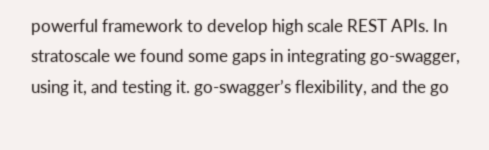powerful framework to develop high scale REST APIs. In stratoscale we found some gaps in integrating go-swagger, using it, and testing it. go-swagger’s flexibility, and the go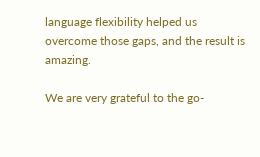language flexibility helped us overcome those gaps, and the result is amazing.

We are very grateful to the go-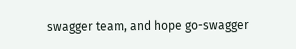swagger team, and hope go-swagger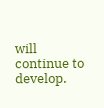will continue to develop.